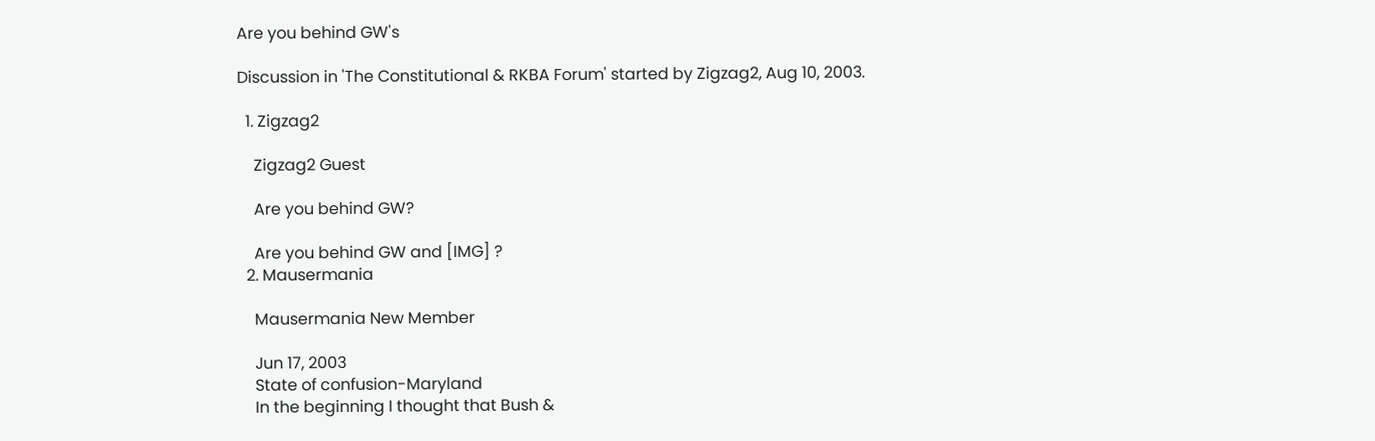Are you behind GW's

Discussion in 'The Constitutional & RKBA Forum' started by Zigzag2, Aug 10, 2003.

  1. Zigzag2

    Zigzag2 Guest

    Are you behind GW?

    Are you behind GW and [IMG] ?
  2. Mausermania

    Mausermania New Member

    Jun 17, 2003
    State of confusion-Maryland
    In the beginning I thought that Bush &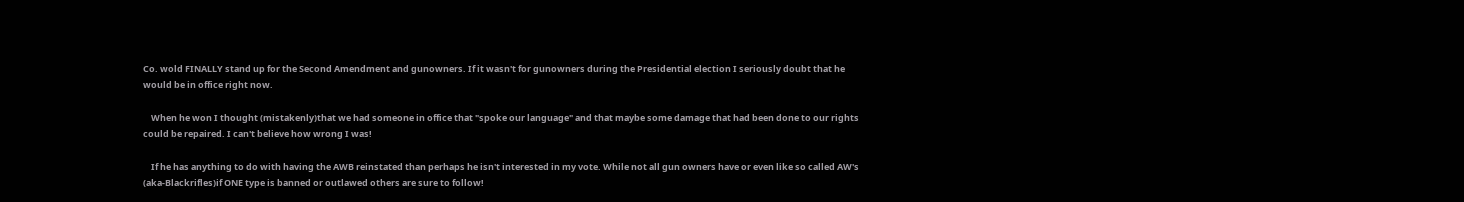Co. wold FINALLY stand up for the Second Amendment and gunowners. If it wasn't for gunowners during the Presidential election I seriously doubt that he would be in office right now.

    When he won I thought (mistakenly)that we had someone in office that "spoke our language" and that maybe some damage that had been done to our rights could be repaired. I can't believe how wrong I was!

    If he has anything to do with having the AWB reinstated than perhaps he isn't interested in my vote. While not all gun owners have or even like so called AW's (aka-Blackrifles)if ONE type is banned or outlawed others are sure to follow!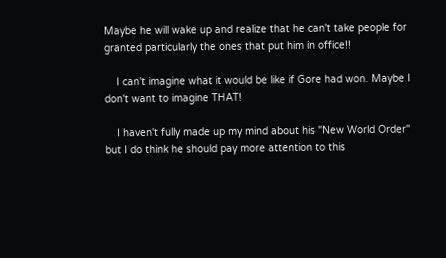Maybe he will wake up and realize that he can't take people for granted particularly the ones that put him in office!!

    I can't imagine what it would be like if Gore had won. Maybe I don't want to imagine THAT!

    I haven't fully made up my mind about his "New World Order" but I do think he should pay more attention to this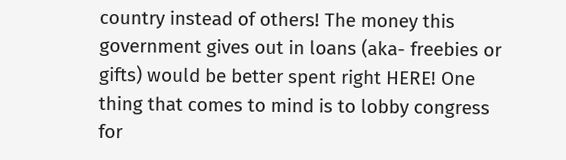country instead of others! The money this government gives out in loans (aka- freebies or gifts) would be better spent right HERE! One thing that comes to mind is to lobby congress for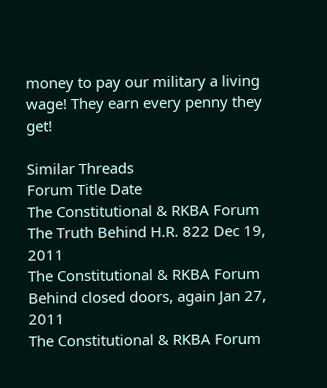money to pay our military a living wage! They earn every penny they get!

Similar Threads
Forum Title Date
The Constitutional & RKBA Forum The Truth Behind H.R. 822 Dec 19, 2011
The Constitutional & RKBA Forum Behind closed doors, again Jan 27, 2011
The Constitutional & RKBA Forum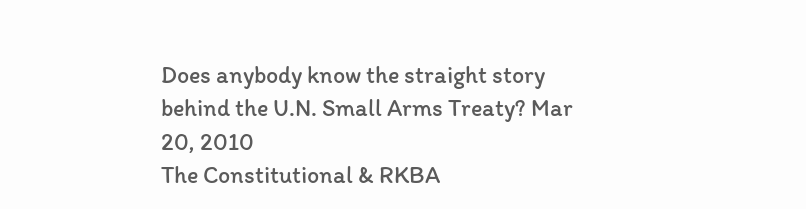Does anybody know the straight story behind the U.N. Small Arms Treaty? Mar 20, 2010
The Constitutional & RKBA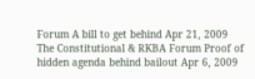Forum A bill to get behind Apr 21, 2009
The Constitutional & RKBA Forum Proof of hidden agenda behind bailout Apr 6, 2009